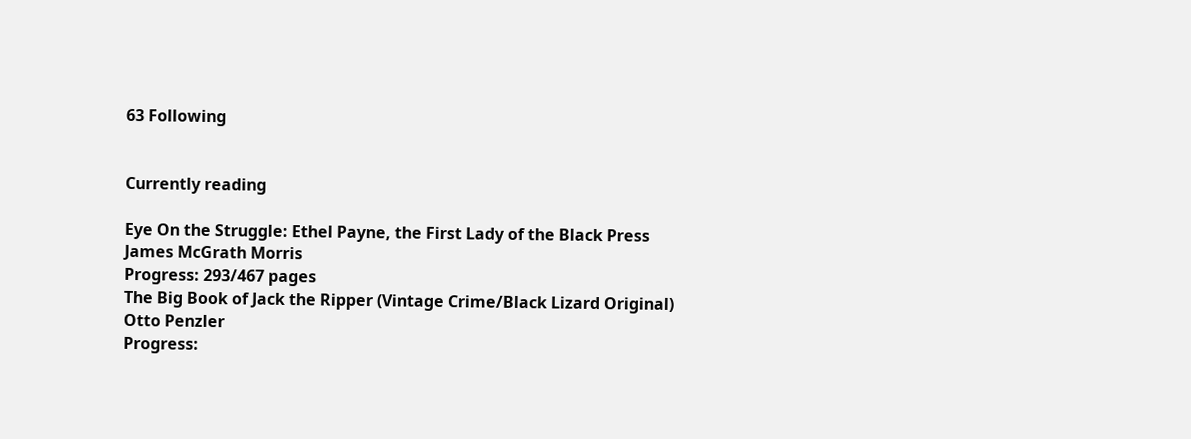63 Following


Currently reading

Eye On the Struggle: Ethel Payne, the First Lady of the Black Press
James McGrath Morris
Progress: 293/467 pages
The Big Book of Jack the Ripper (Vintage Crime/Black Lizard Original)
Otto Penzler
Progress: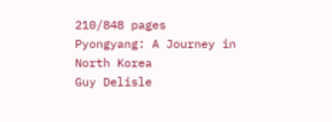210/848 pages
Pyongyang: A Journey in North Korea
Guy Delisle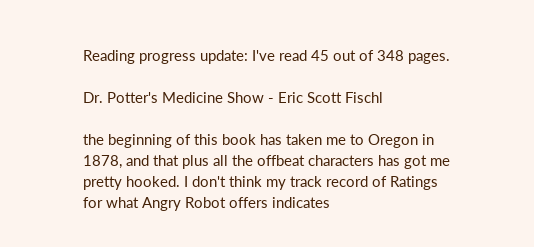Reading progress update: I've read 45 out of 348 pages.

Dr. Potter's Medicine Show - Eric Scott Fischl

the beginning of this book has taken me to Oregon in 1878, and that plus all the offbeat characters has got me pretty hooked. I don't think my track record of Ratings for what Angry Robot offers indicates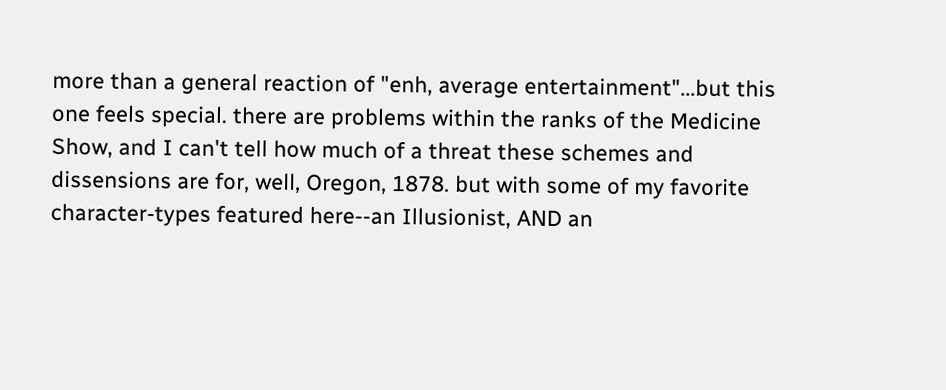more than a general reaction of "enh, average entertainment"...but this one feels special. there are problems within the ranks of the Medicine Show, and I can't tell how much of a threat these schemes and dissensions are for, well, Oregon, 1878. but with some of my favorite character-types featured here--an Illusionist, AND an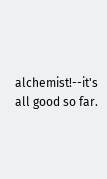alchemist!--it's all good so far.